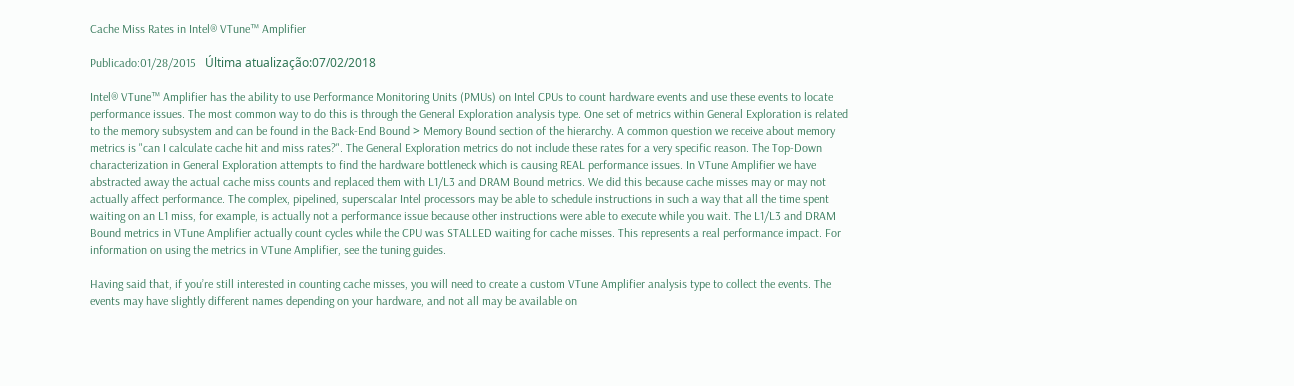Cache Miss Rates in Intel® VTune™ Amplifier

Publicado:01/28/2015   Última atualização:07/02/2018

Intel® VTune™ Amplifier has the ability to use Performance Monitoring Units (PMUs) on Intel CPUs to count hardware events and use these events to locate performance issues. The most common way to do this is through the General Exploration analysis type. One set of metrics within General Exploration is related to the memory subsystem and can be found in the Back-End Bound > Memory Bound section of the hierarchy. A common question we receive about memory metrics is "can I calculate cache hit and miss rates?". The General Exploration metrics do not include these rates for a very specific reason. The Top-Down characterization in General Exploration attempts to find the hardware bottleneck which is causing REAL performance issues. In VTune Amplifier we have abstracted away the actual cache miss counts and replaced them with L1/L3 and DRAM Bound metrics. We did this because cache misses may or may not actually affect performance. The complex, pipelined, superscalar Intel processors may be able to schedule instructions in such a way that all the time spent waiting on an L1 miss, for example, is actually not a performance issue because other instructions were able to execute while you wait. The L1/L3 and DRAM Bound metrics in VTune Amplifier actually count cycles while the CPU was STALLED waiting for cache misses. This represents a real performance impact. For information on using the metrics in VTune Amplifier, see the tuning guides.

Having said that, if you’re still interested in counting cache misses, you will need to create a custom VTune Amplifier analysis type to collect the events. The events may have slightly different names depending on your hardware, and not all may be available on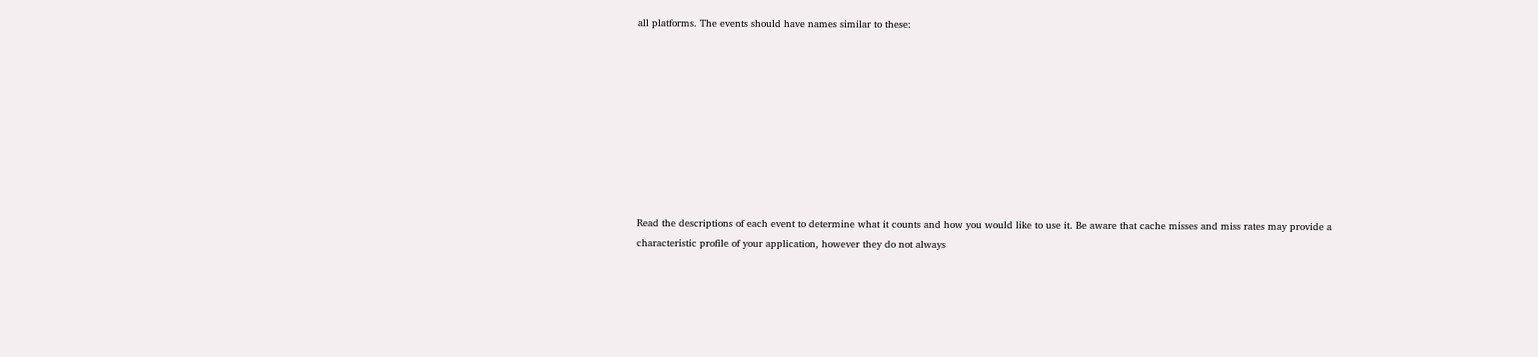all platforms. The events should have names similar to these:









Read the descriptions of each event to determine what it counts and how you would like to use it. Be aware that cache misses and miss rates may provide a characteristic profile of your application, however they do not always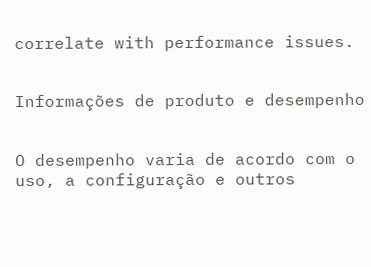correlate with performance issues.


Informações de produto e desempenho


O desempenho varia de acordo com o uso, a configuração e outros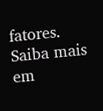fatores. Saiba mais em